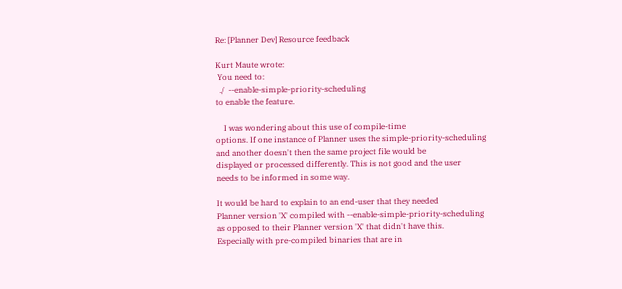Re: [Planner Dev] Resource feedback

Kurt Maute wrote:
 You need to:
  ./  --enable-simple-priority-scheduling
to enable the feature.

    I was wondering about this use of compile-time
options. If one instance of Planner uses the simple-priority-scheduling
and another doesn't then the same project file would be
displayed or processed differently. This is not good and the user
needs to be informed in some way.

It would be hard to explain to an end-user that they needed
Planner version 'X' compiled with --enable-simple-priority-scheduling
as opposed to their Planner version 'X' that didn't have this.
Especially with pre-compiled binaries that are in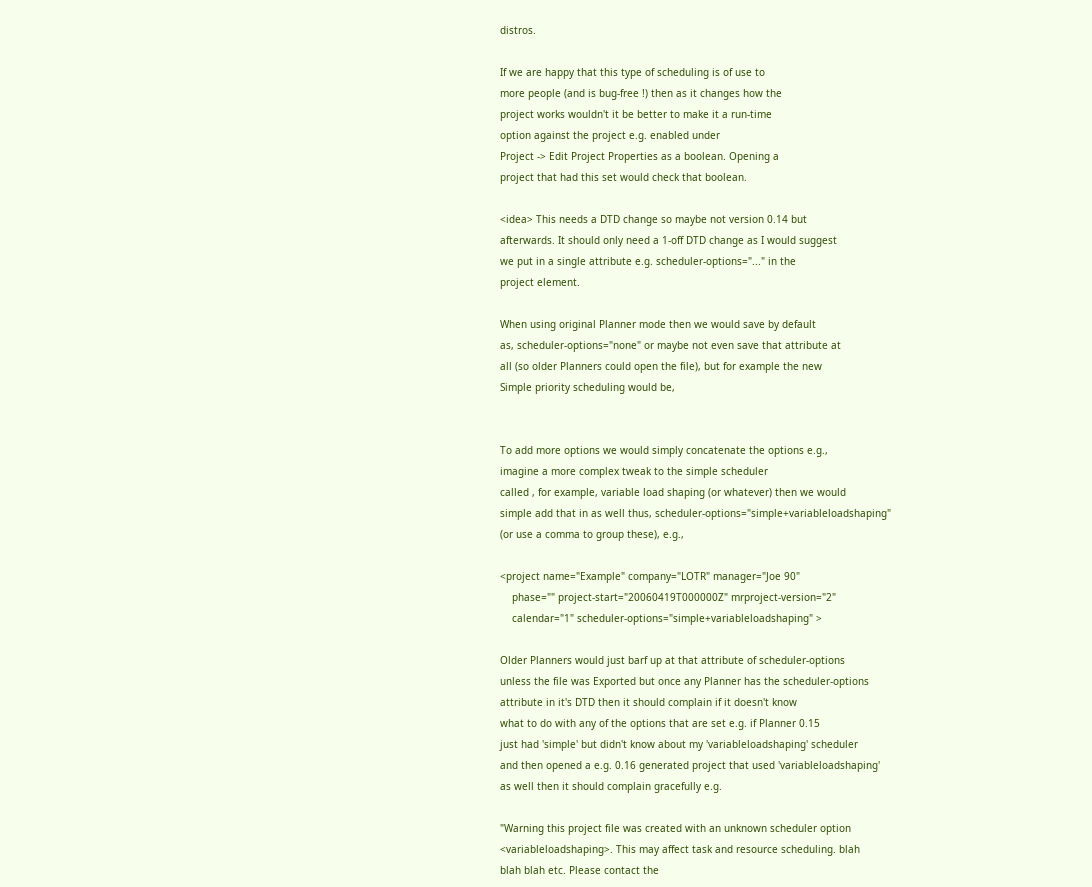distros.

If we are happy that this type of scheduling is of use to
more people (and is bug-free !) then as it changes how the
project works wouldn't it be better to make it a run-time
option against the project e.g. enabled under
Project -> Edit Project Properties as a boolean. Opening a
project that had this set would check that boolean.

<idea> This needs a DTD change so maybe not version 0.14 but
afterwards. It should only need a 1-off DTD change as I would suggest
we put in a single attribute e.g. scheduler-options="..." in the
project element.

When using original Planner mode then we would save by default
as, scheduler-options="none" or maybe not even save that attribute at
all (so older Planners could open the file), but for example the new
Simple priority scheduling would be,


To add more options we would simply concatenate the options e.g.,
imagine a more complex tweak to the simple scheduler
called , for example, variable load shaping (or whatever) then we would
simple add that in as well thus, scheduler-options="simple+variableloadshaping"
(or use a comma to group these), e.g.,

<project name="Example" company="LOTR" manager="Joe 90"
    phase="" project-start="20060419T000000Z" mrproject-version="2"
    calendar="1" scheduler-options="simple+variableloadshaping" >

Older Planners would just barf up at that attribute of scheduler-options
unless the file was Exported but once any Planner has the scheduler-options
attribute in it's DTD then it should complain if it doesn't know
what to do with any of the options that are set e.g. if Planner 0.15
just had 'simple' but didn't know about my 'variableloadshaping' scheduler
and then opened a e.g. 0.16 generated project that used 'variableloadshaping'
as well then it should complain gracefully e.g.

"Warning this project file was created with an unknown scheduler option
<variableloadshaping>. This may affect task and resource scheduling. blah
blah blah etc. Please contact the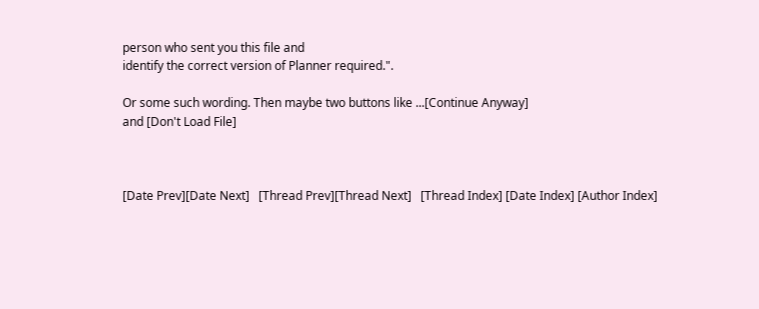person who sent you this file and
identify the correct version of Planner required.".

Or some such wording. Then maybe two buttons like ...[Continue Anyway]
and [Don't Load File]



[Date Prev][Date Next]   [Thread Prev][Thread Next]   [Thread Index] [Date Index] [Author Index]